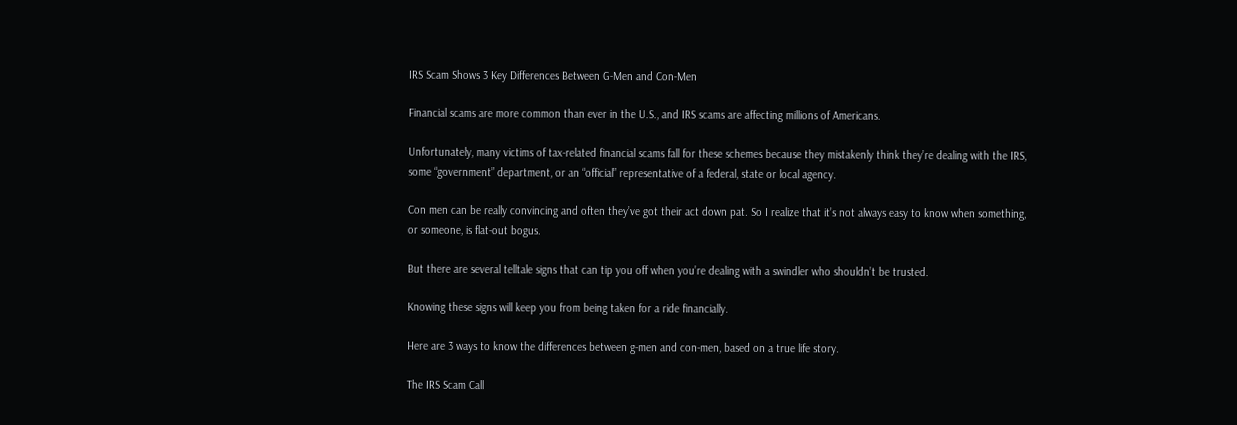IRS Scam Shows 3 Key Differences Between G-Men and Con-Men

Financial scams are more common than ever in the U.S., and IRS scams are affecting millions of Americans.

Unfortunately, many victims of tax-related financial scams fall for these schemes because they mistakenly think they’re dealing with the IRS, some “government” department, or an “official” representative of a federal, state or local agency.

Con men can be really convincing and often they’ve got their act down pat. So I realize that it’s not always easy to know when something, or someone, is flat-out bogus.

But there are several telltale signs that can tip you off when you’re dealing with a swindler who shouldn’t be trusted.

Knowing these signs will keep you from being taken for a ride financially.

Here are 3 ways to know the differences between g-men and con-men, based on a true life story.

The IRS Scam Call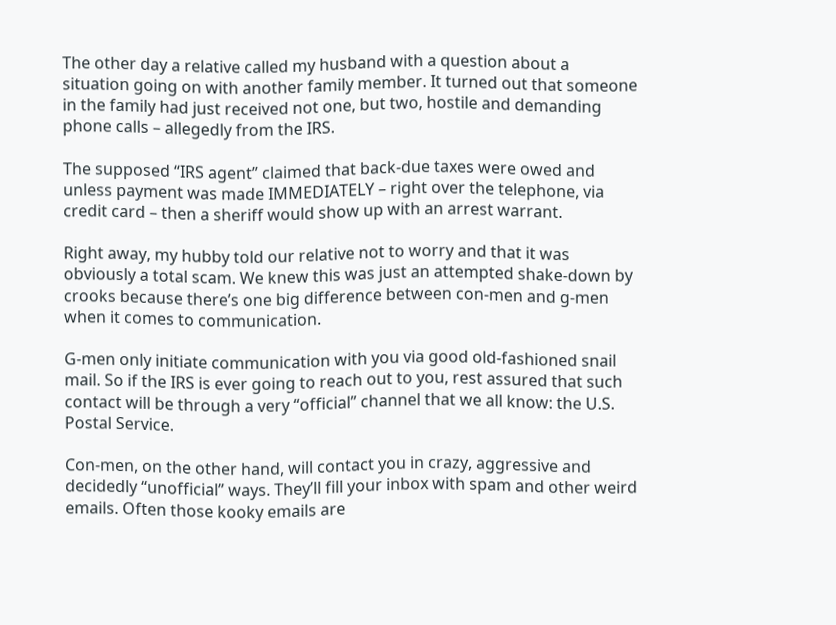The other day a relative called my husband with a question about a situation going on with another family member. It turned out that someone in the family had just received not one, but two, hostile and demanding phone calls – allegedly from the IRS.

The supposed “IRS agent” claimed that back-due taxes were owed and unless payment was made IMMEDIATELY – right over the telephone, via credit card – then a sheriff would show up with an arrest warrant.

Right away, my hubby told our relative not to worry and that it was obviously a total scam. We knew this was just an attempted shake-down by crooks because there’s one big difference between con-men and g-men when it comes to communication.

G-men only initiate communication with you via good old-fashioned snail mail. So if the IRS is ever going to reach out to you, rest assured that such contact will be through a very “official” channel that we all know: the U.S. Postal Service.

Con-men, on the other hand, will contact you in crazy, aggressive and decidedly “unofficial” ways. They’ll fill your inbox with spam and other weird emails. Often those kooky emails are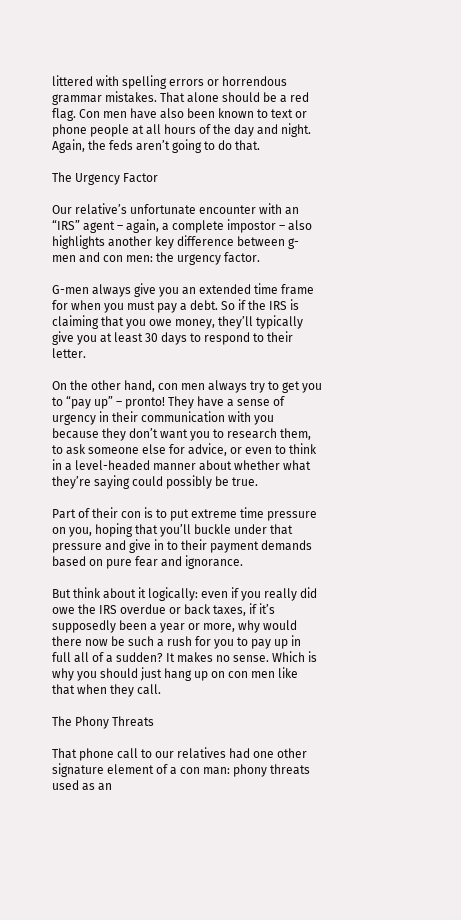littered with spelling errors or horrendous grammar mistakes. That alone should be a red flag. Con men have also been known to text or phone people at all hours of the day and night. Again, the feds aren’t going to do that.

The Urgency Factor

Our relative’s unfortunate encounter with an “IRS” agent – again, a complete impostor – also highlights another key difference between g-men and con men: the urgency factor.

G-men always give you an extended time frame for when you must pay a debt. So if the IRS is claiming that you owe money, they’ll typically give you at least 30 days to respond to their letter.

On the other hand, con men always try to get you to “pay up” – pronto! They have a sense of urgency in their communication with you because they don’t want you to research them, to ask someone else for advice, or even to think in a level-headed manner about whether what they’re saying could possibly be true.

Part of their con is to put extreme time pressure on you, hoping that you’ll buckle under that pressure and give in to their payment demands based on pure fear and ignorance.

But think about it logically: even if you really did owe the IRS overdue or back taxes, if it’s supposedly been a year or more, why would there now be such a rush for you to pay up in full all of a sudden? It makes no sense. Which is why you should just hang up on con men like that when they call.

The Phony Threats

That phone call to our relatives had one other signature element of a con man: phony threats used as an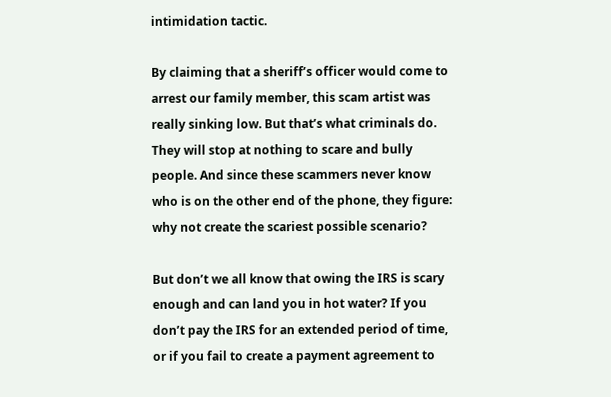intimidation tactic.

By claiming that a sheriff’s officer would come to arrest our family member, this scam artist was really sinking low. But that’s what criminals do. They will stop at nothing to scare and bully people. And since these scammers never know who is on the other end of the phone, they figure: why not create the scariest possible scenario?

But don’t we all know that owing the IRS is scary enough and can land you in hot water? If you don’t pay the IRS for an extended period of time, or if you fail to create a payment agreement to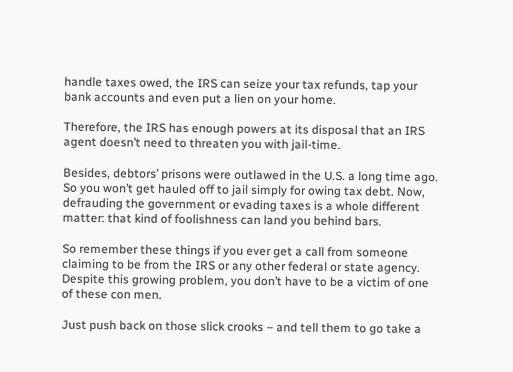handle taxes owed, the IRS can seize your tax refunds, tap your bank accounts and even put a lien on your home.

Therefore, the IRS has enough powers at its disposal that an IRS agent doesn’t need to threaten you with jail-time.

Besides, debtors’ prisons were outlawed in the U.S. a long time ago. So you won’t get hauled off to jail simply for owing tax debt. Now, defrauding the government or evading taxes is a whole different matter: that kind of foolishness can land you behind bars.

So remember these things if you ever get a call from someone claiming to be from the IRS or any other federal or state agency. Despite this growing problem, you don’t have to be a victim of one of these con men.

Just push back on those slick crooks – and tell them to go take a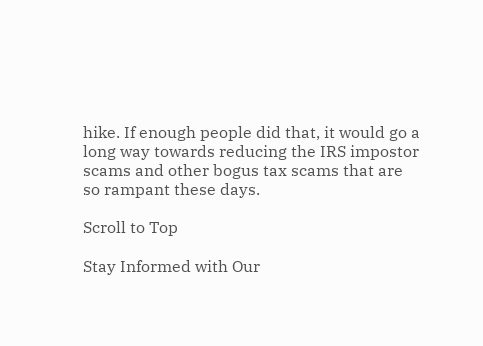hike. If enough people did that, it would go a long way towards reducing the IRS impostor scams and other bogus tax scams that are so rampant these days.

Scroll to Top

Stay Informed with Our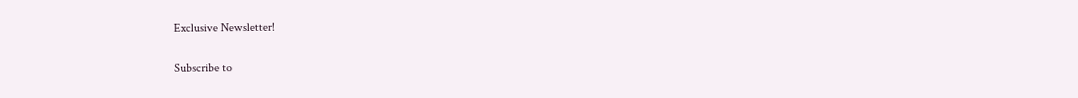Exclusive Newsletter!

Subscribe to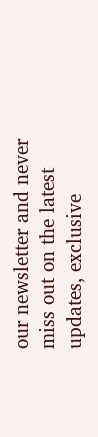our newsletter and never miss out on the latest updates, exclusive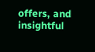offers, and insightful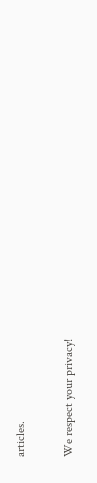articles.

We respect your privacy!